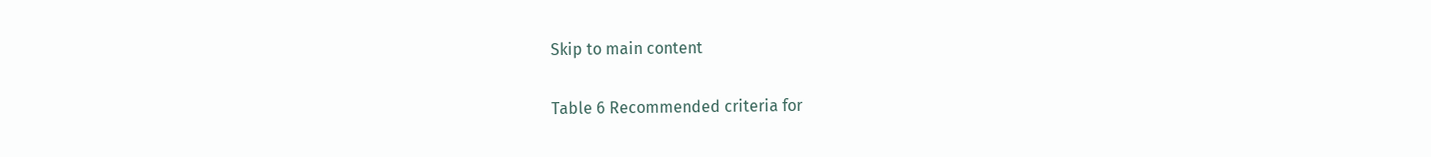Skip to main content

Table 6 Recommended criteria for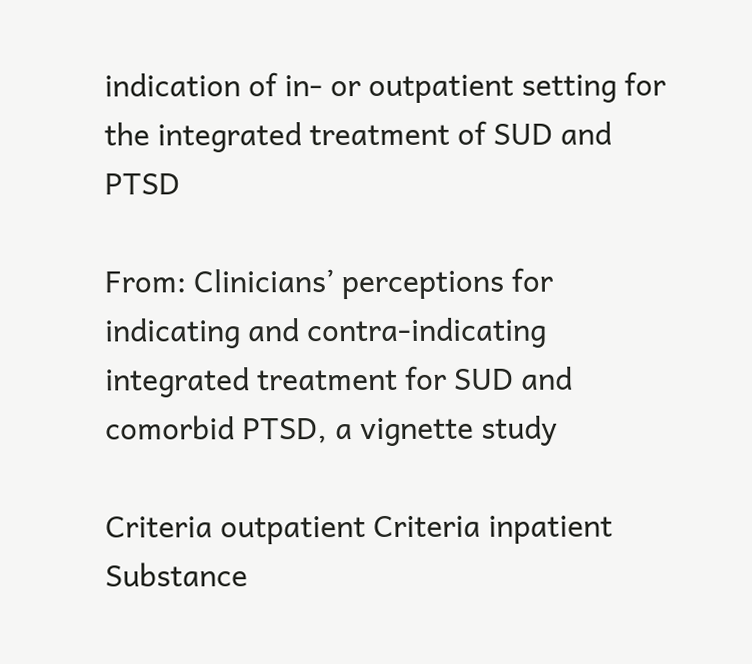indication of in- or outpatient setting for the integrated treatment of SUD and PTSD

From: Clinicians’ perceptions for indicating and contra-indicating integrated treatment for SUD and comorbid PTSD, a vignette study

Criteria outpatient Criteria inpatient
Substance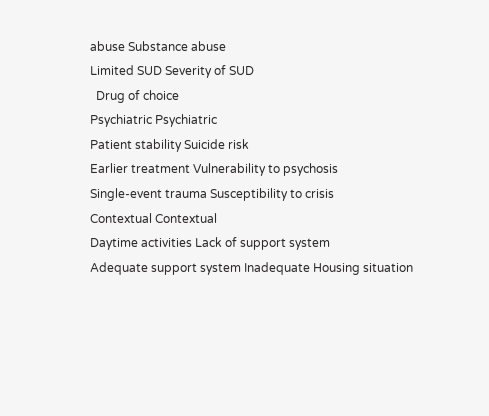abuse Substance abuse
Limited SUD Severity of SUD
  Drug of choice
Psychiatric Psychiatric
Patient stability Suicide risk
Earlier treatment Vulnerability to psychosis
Single-event trauma Susceptibility to crisis
Contextual Contextual
Daytime activities Lack of support system
Adequate support system Inadequate Housing situation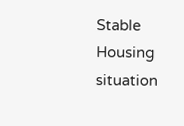Stable Housing situation